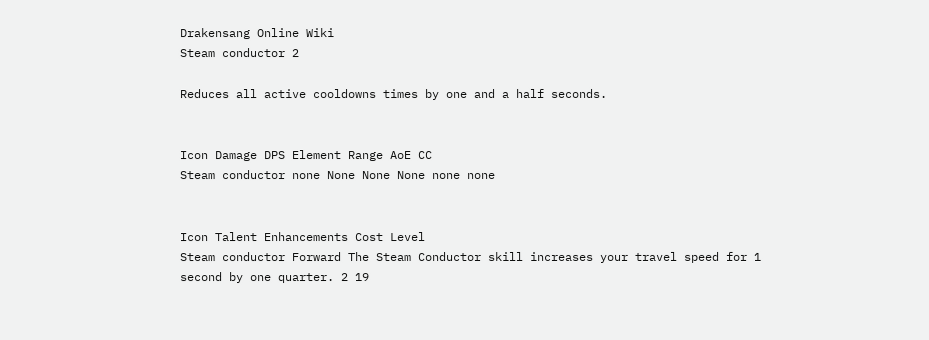Drakensang Online Wiki
Steam conductor 2

Reduces all active cooldowns times by one and a half seconds.


Icon Damage DPS Element Range AoE CC
Steam conductor none None None None none none


Icon Talent Enhancements Cost Level
Steam conductor Forward The Steam Conductor skill increases your travel speed for 1 second by one quarter. 2 19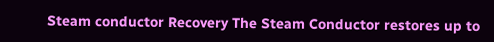Steam conductor Recovery The Steam Conductor restores up to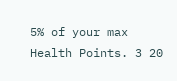5% of your max Health Points. 3 20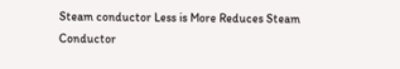Steam conductor Less is More Reduces Steam Conductor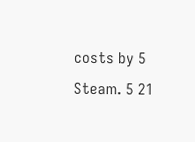costs by 5 Steam. 5 21